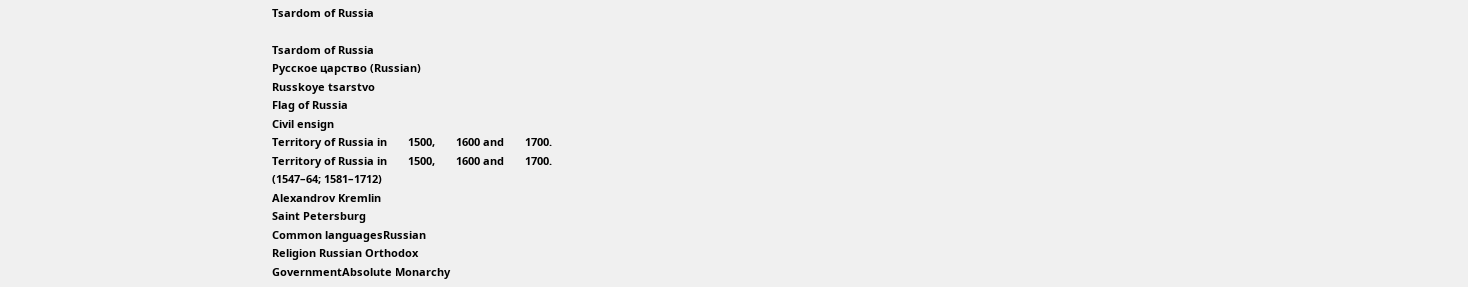Tsardom of Russia

Tsardom of Russia
Русское царство (Russian)
Russkoye tsarstvo
Flag of Russia
Civil ensign
Territory of Russia in       1500,       1600 and       1700.
Territory of Russia in       1500,       1600 and       1700.
(1547–64; 1581–1712)
Alexandrov Kremlin
Saint Petersburg
Common languagesRussian
Religion Russian Orthodox
GovernmentAbsolute Monarchy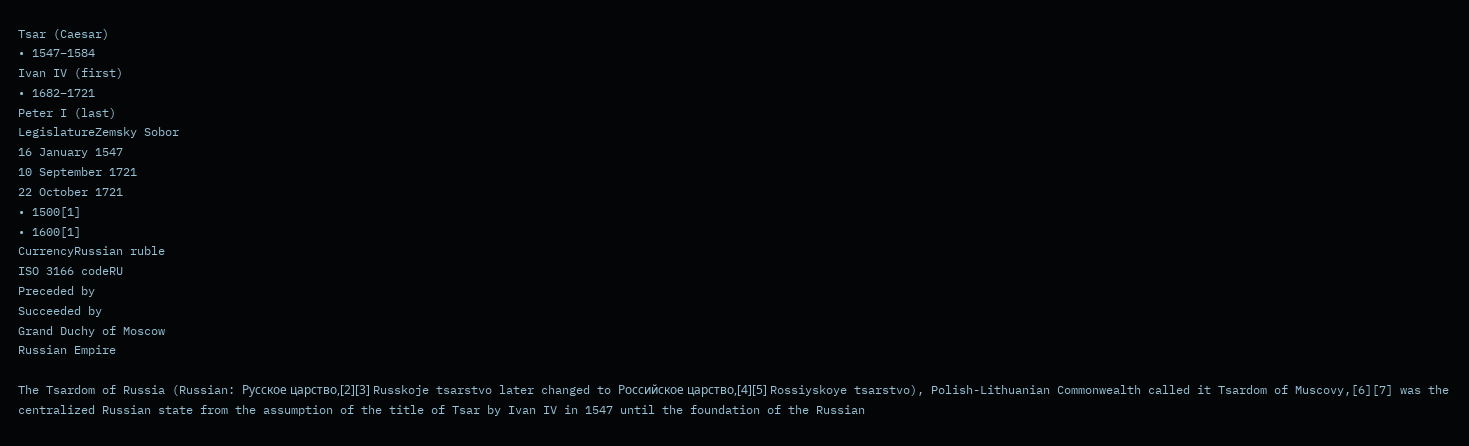Tsar (Caesar)
• 1547–1584
Ivan IV (first)
• 1682–1721
Peter I (last)
LegislatureZemsky Sobor
16 January 1547
10 September 1721
22 October 1721
• 1500[1]
• 1600[1]
CurrencyRussian ruble
ISO 3166 codeRU
Preceded by
Succeeded by
Grand Duchy of Moscow
Russian Empire

The Tsardom of Russia (Russian: Русское царство,[2][3] Russkoje tsarstvo later changed to Российское царство,[4][5] Rossiyskoye tsarstvo), Polish-Lithuanian Commonwealth called it Tsardom of Muscovy,[6][7] was the centralized Russian state from the assumption of the title of Tsar by Ivan IV in 1547 until the foundation of the Russian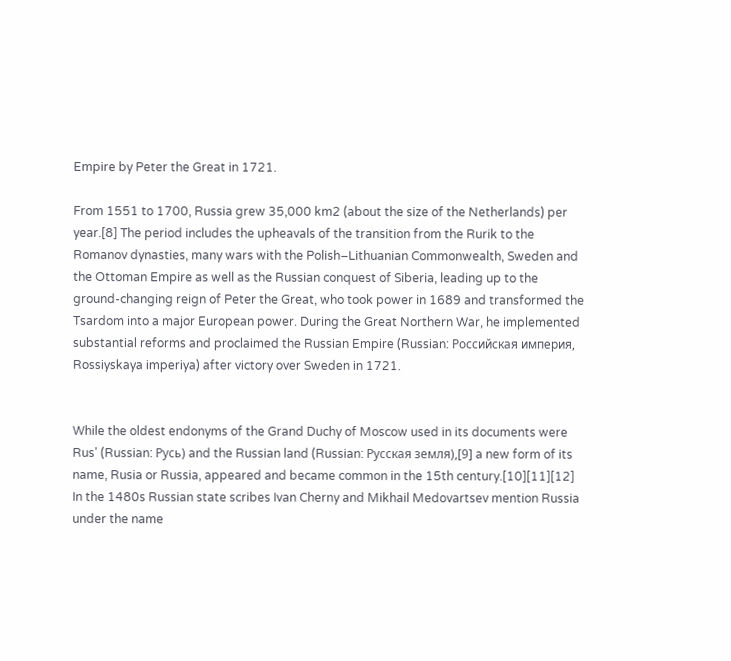Empire by Peter the Great in 1721.

From 1551 to 1700, Russia grew 35,000 km2 (about the size of the Netherlands) per year.[8] The period includes the upheavals of the transition from the Rurik to the Romanov dynasties, many wars with the Polish–Lithuanian Commonwealth, Sweden and the Ottoman Empire as well as the Russian conquest of Siberia, leading up to the ground-changing reign of Peter the Great, who took power in 1689 and transformed the Tsardom into a major European power. During the Great Northern War, he implemented substantial reforms and proclaimed the Russian Empire (Russian: Российская империя, Rossiyskaya imperiya) after victory over Sweden in 1721.


While the oldest endonyms of the Grand Duchy of Moscow used in its documents were Rus' (Russian: Русь) and the Russian land (Russian: Русская земля),[9] a new form of its name, Rusia or Russia, appeared and became common in the 15th century.[10][11][12] In the 1480s Russian state scribes Ivan Cherny and Mikhail Medovartsev mention Russia under the name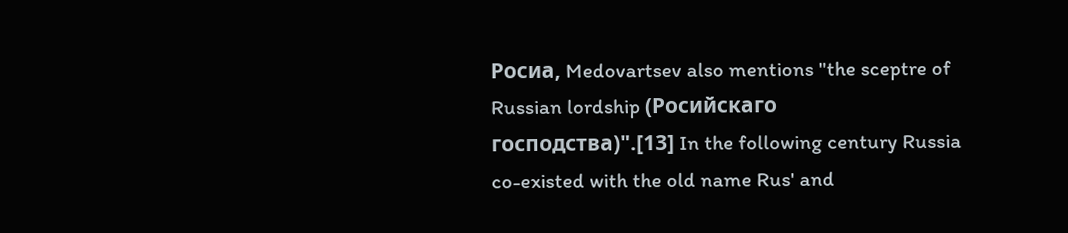Росиа, Medovartsev also mentions "the sceptre of Russian lordship (Росийскаго господства)".[13] In the following century Russia co-existed with the old name Rus' and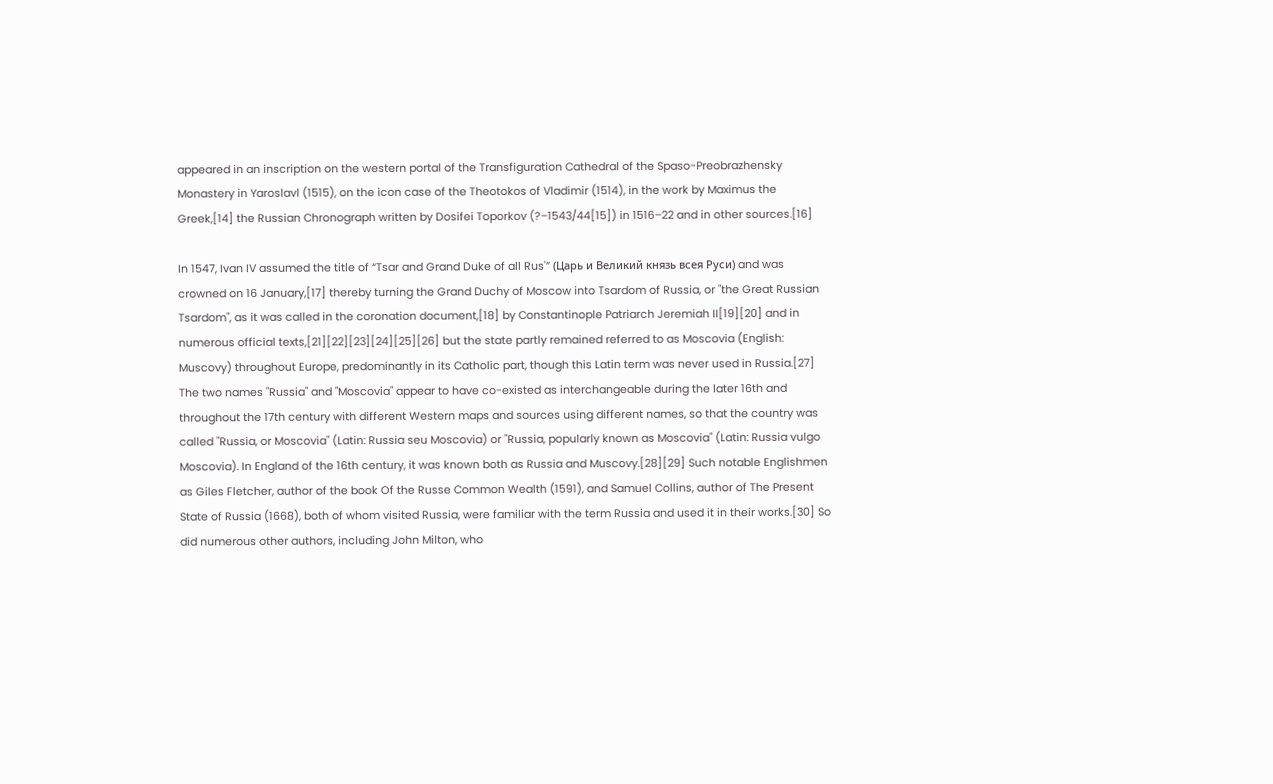appeared in an inscription on the western portal of the Transfiguration Cathedral of the Spaso-Preobrazhensky Monastery in Yaroslavl (1515), on the icon case of the Theotokos of Vladimir (1514), in the work by Maximus the Greek,[14] the Russian Chronograph written by Dosifei Toporkov (?–1543/44[15]) in 1516–22 and in other sources.[16]

In 1547, Ivan IV assumed the title of “Tsar and Grand Duke of all Rus'” (Царь и Великий князь всея Руси) and was crowned on 16 January,[17] thereby turning the Grand Duchy of Moscow into Tsardom of Russia, or "the Great Russian Tsardom", as it was called in the coronation document,[18] by Constantinople Patriarch Jeremiah II[19][20] and in numerous official texts,[21][22][23][24][25][26] but the state partly remained referred to as Moscovia (English: Muscovy) throughout Europe, predominantly in its Catholic part, though this Latin term was never used in Russia.[27] The two names "Russia" and "Moscovia" appear to have co-existed as interchangeable during the later 16th and throughout the 17th century with different Western maps and sources using different names, so that the country was called "Russia, or Moscovia" (Latin: Russia seu Moscovia) or "Russia, popularly known as Moscovia" (Latin: Russia vulgo Moscovia). In England of the 16th century, it was known both as Russia and Muscovy.[28][29] Such notable Englishmen as Giles Fletcher, author of the book Of the Russe Common Wealth (1591), and Samuel Collins, author of The Present State of Russia (1668), both of whom visited Russia, were familiar with the term Russia and used it in their works.[30] So did numerous other authors, including John Milton, who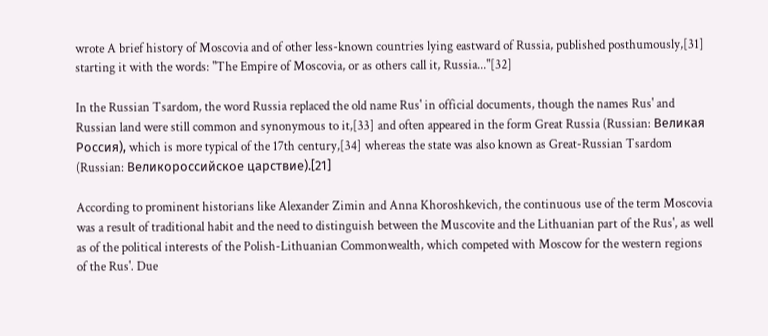wrote A brief history of Moscovia and of other less-known countries lying eastward of Russia, published posthumously,[31] starting it with the words: "The Empire of Moscovia, or as others call it, Russia..."[32]

In the Russian Tsardom, the word Russia replaced the old name Rus' in official documents, though the names Rus' and Russian land were still common and synonymous to it,[33] and often appeared in the form Great Russia (Russian: Великая Россия), which is more typical of the 17th century,[34] whereas the state was also known as Great-Russian Tsardom (Russian: Великороссийское царствие).[21]

According to prominent historians like Alexander Zimin and Anna Khoroshkevich, the continuous use of the term Moscovia was a result of traditional habit and the need to distinguish between the Muscovite and the Lithuanian part of the Rus', as well as of the political interests of the Polish-Lithuanian Commonwealth, which competed with Moscow for the western regions of the Rus'. Due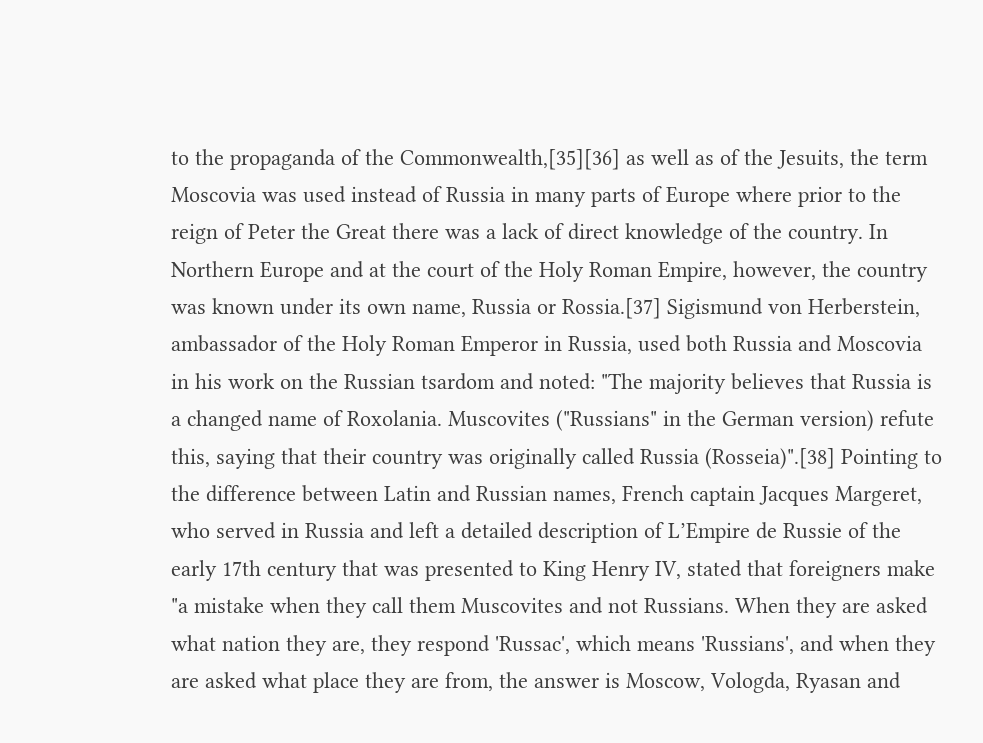to the propaganda of the Commonwealth,[35][36] as well as of the Jesuits, the term Moscovia was used instead of Russia in many parts of Europe where prior to the reign of Peter the Great there was a lack of direct knowledge of the country. In Northern Europe and at the court of the Holy Roman Empire, however, the country was known under its own name, Russia or Rossia.[37] Sigismund von Herberstein, ambassador of the Holy Roman Emperor in Russia, used both Russia and Moscovia in his work on the Russian tsardom and noted: "The majority believes that Russia is a changed name of Roxolania. Muscovites ("Russians" in the German version) refute this, saying that their country was originally called Russia (Rosseia)".[38] Pointing to the difference between Latin and Russian names, French captain Jacques Margeret, who served in Russia and left a detailed description of L’Empire de Russie of the early 17th century that was presented to King Henry IV, stated that foreigners make "a mistake when they call them Muscovites and not Russians. When they are asked what nation they are, they respond 'Russac', which means 'Russians', and when they are asked what place they are from, the answer is Moscow, Vologda, Ryasan and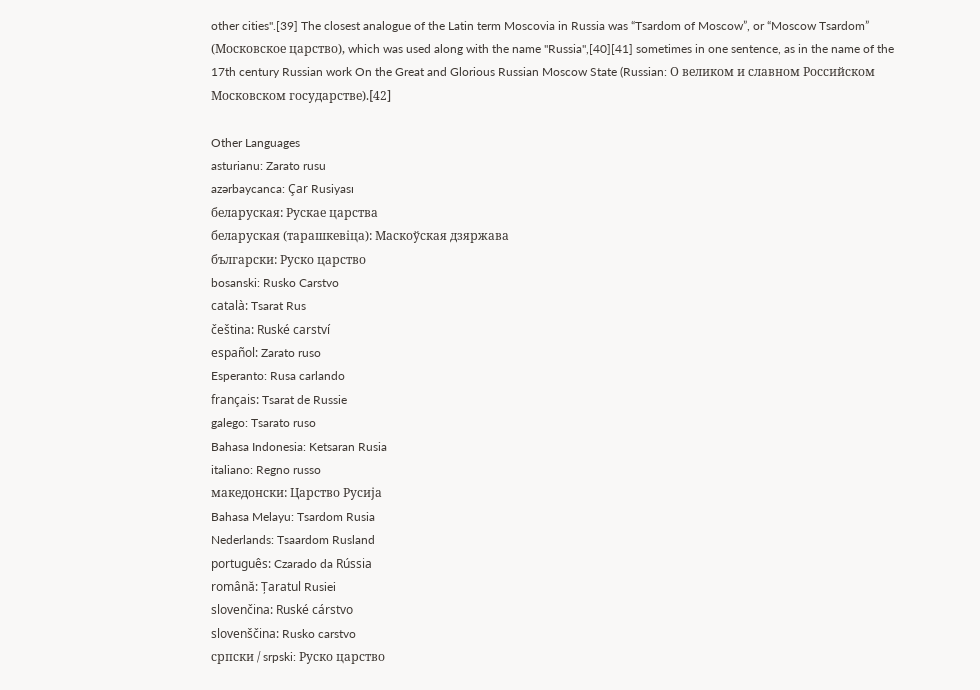other cities".[39] The closest analogue of the Latin term Moscovia in Russia was “Tsardom of Moscow”, or “Moscow Tsardom” (Московское царство), which was used along with the name "Russia",[40][41] sometimes in one sentence, as in the name of the 17th century Russian work On the Great and Glorious Russian Moscow State (Russian: О великом и славном Российском Московском государстве).[42]

Other Languages
asturianu: Zarato rusu
azərbaycanca: Çar Rusiyası
беларуская: Рускае царства
беларуская (тарашкевіца): Маскоўская дзяржава
български: Руско царство
bosanski: Rusko Carstvo
català: Tsarat Rus
čeština: Ruské carství
español: Zarato ruso
Esperanto: Rusa carlando
français: Tsarat de Russie
galego: Tsarato ruso
Bahasa Indonesia: Ketsaran Rusia
italiano: Regno russo
македонски: Царство Русија
Bahasa Melayu: Tsardom Rusia
Nederlands: Tsaardom Rusland
português: Czarado da Rússia
română: Țaratul Rusiei
slovenčina: Ruské cárstvo
slovenščina: Rusko carstvo
српски / srpski: Руско царство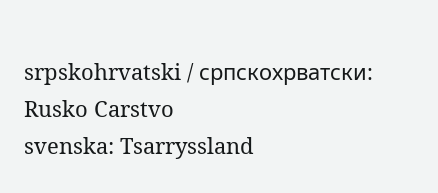srpskohrvatski / српскохрватски: Rusko Carstvo
svenska: Tsarryssland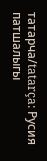татарча/tatarça: Русия патшалыгы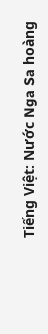Tiếng Việt: Nước Nga Sa hoàng